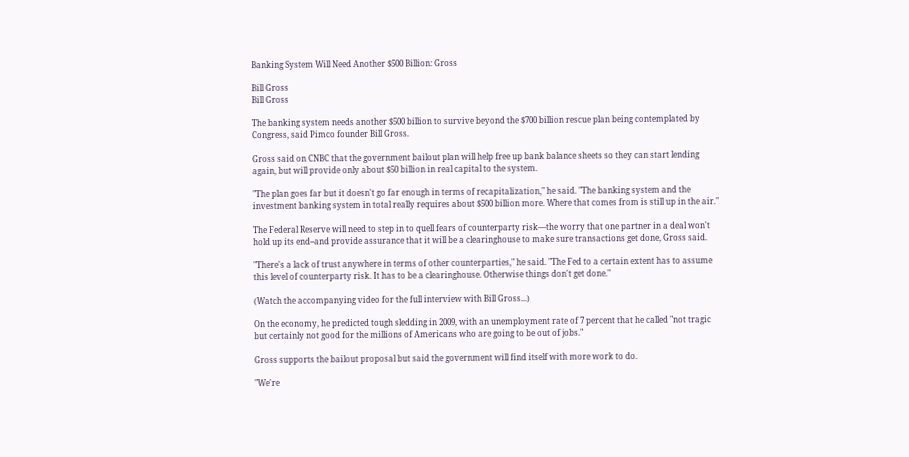Banking System Will Need Another $500 Billion: Gross

Bill Gross
Bill Gross

The banking system needs another $500 billion to survive beyond the $700 billion rescue plan being contemplated by Congress, said Pimco founder Bill Gross.

Gross said on CNBC that the government bailout plan will help free up bank balance sheets so they can start lending again, but will provide only about $50 billion in real capital to the system.

"The plan goes far but it doesn't go far enough in terms of recapitalization," he said. "The banking system and the investment banking system in total really requires about $500 billion more. Where that comes from is still up in the air."

The Federal Reserve will need to step in to quell fears of counterparty risk—the worry that one partner in a deal won't hold up its end--and provide assurance that it will be a clearinghouse to make sure transactions get done, Gross said.

"There's a lack of trust anywhere in terms of other counterparties," he said. "The Fed to a certain extent has to assume this level of counterparty risk. It has to be a clearinghouse. Otherwise things don't get done."

(Watch the accompanying video for the full interview with Bill Gross...)

On the economy, he predicted tough sledding in 2009, with an unemployment rate of 7 percent that he called "not tragic but certainly not good for the millions of Americans who are going to be out of jobs."

Gross supports the bailout proposal but said the government will find itself with more work to do.

"We're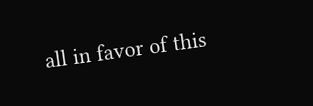all in favor of this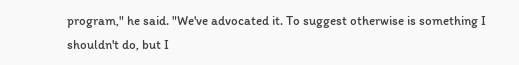program," he said. "We've advocated it. To suggest otherwise is something I shouldn't do, but I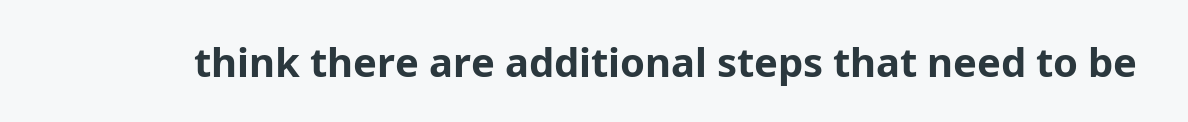think there are additional steps that need to be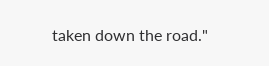taken down the road."